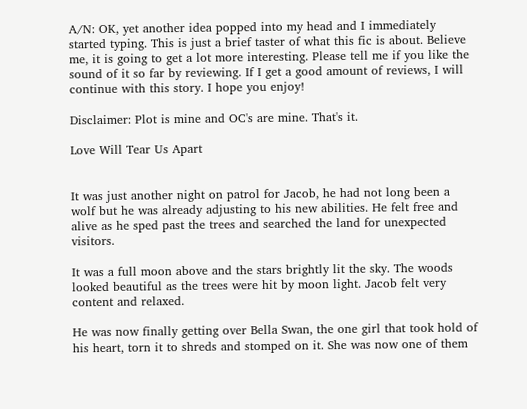A/N: OK, yet another idea popped into my head and I immediately started typing. This is just a brief taster of what this fic is about. Believe me, it is going to get a lot more interesting. Please tell me if you like the sound of it so far by reviewing. If I get a good amount of reviews, I will continue with this story. I hope you enjoy!

Disclaimer: Plot is mine and OC's are mine. That's it.

Love Will Tear Us Apart


It was just another night on patrol for Jacob, he had not long been a wolf but he was already adjusting to his new abilities. He felt free and alive as he sped past the trees and searched the land for unexpected visitors.

It was a full moon above and the stars brightly lit the sky. The woods looked beautiful as the trees were hit by moon light. Jacob felt very content and relaxed.

He was now finally getting over Bella Swan, the one girl that took hold of his heart, torn it to shreds and stomped on it. She was now one of them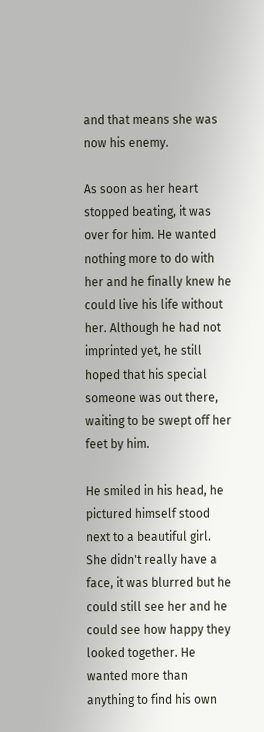and that means she was now his enemy.

As soon as her heart stopped beating, it was over for him. He wanted nothing more to do with her and he finally knew he could live his life without her. Although he had not imprinted yet, he still hoped that his special someone was out there, waiting to be swept off her feet by him.

He smiled in his head, he pictured himself stood next to a beautiful girl. She didn't really have a face, it was blurred but he could still see her and he could see how happy they looked together. He wanted more than anything to find his own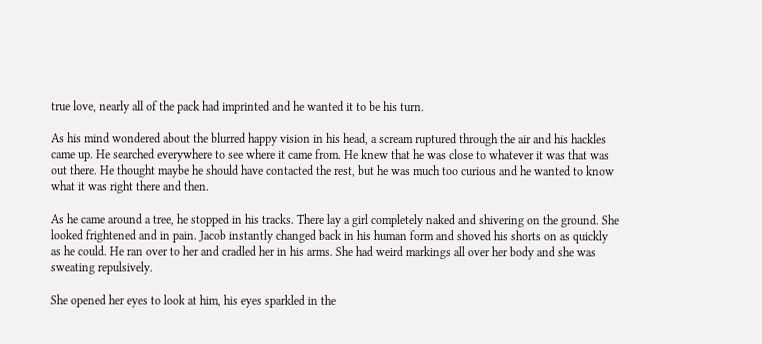true love, nearly all of the pack had imprinted and he wanted it to be his turn.

As his mind wondered about the blurred happy vision in his head, a scream ruptured through the air and his hackles came up. He searched everywhere to see where it came from. He knew that he was close to whatever it was that was out there. He thought maybe he should have contacted the rest, but he was much too curious and he wanted to know what it was right there and then.

As he came around a tree, he stopped in his tracks. There lay a girl completely naked and shivering on the ground. She looked frightened and in pain. Jacob instantly changed back in his human form and shoved his shorts on as quickly as he could. He ran over to her and cradled her in his arms. She had weird markings all over her body and she was sweating repulsively.

She opened her eyes to look at him, his eyes sparkled in the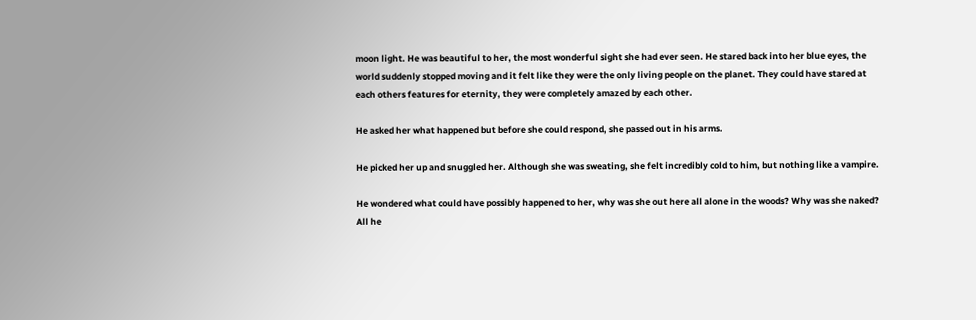moon light. He was beautiful to her, the most wonderful sight she had ever seen. He stared back into her blue eyes, the world suddenly stopped moving and it felt like they were the only living people on the planet. They could have stared at each others features for eternity, they were completely amazed by each other.

He asked her what happened but before she could respond, she passed out in his arms.

He picked her up and snuggled her. Although she was sweating, she felt incredibly cold to him, but nothing like a vampire.

He wondered what could have possibly happened to her, why was she out here all alone in the woods? Why was she naked? All he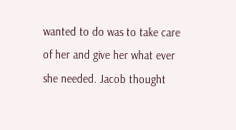wanted to do was to take care of her and give her what ever she needed. Jacob thought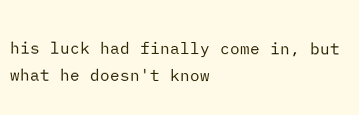his luck had finally come in, but what he doesn't know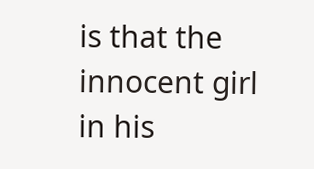is that the innocent girl in his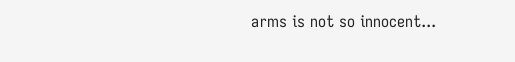arms is not so innocent...